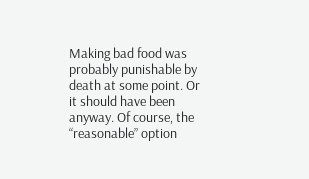Making bad food was probably punishable by death at some point. Or it should have been anyway. Of course, the “reasonable” option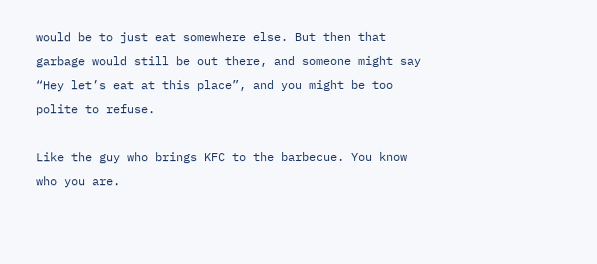would be to just eat somewhere else. But then that garbage would still be out there, and someone might say “Hey let’s eat at this place”, and you might be too polite to refuse.

Like the guy who brings KFC to the barbecue. You know who you are.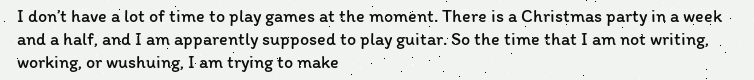I don’t have a lot of time to play games at the moment. There is a Christmas party in a week and a half, and I am apparently supposed to play guitar. So the time that I am not writing, working, or wushuing, I am trying to make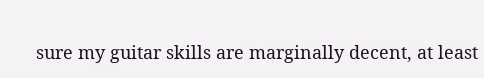sure my guitar skills are marginally decent, at least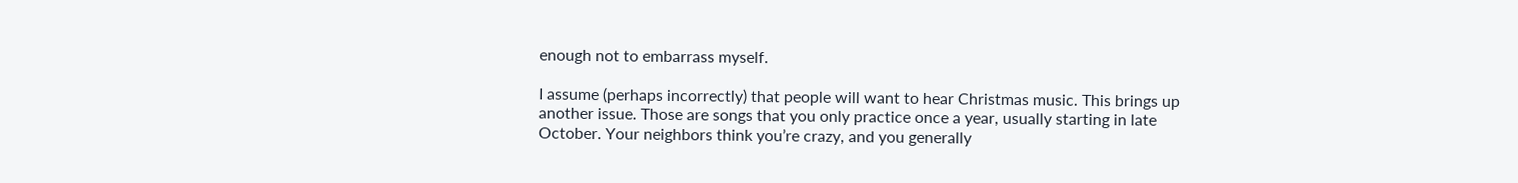enough not to embarrass myself.

I assume (perhaps incorrectly) that people will want to hear Christmas music. This brings up another issue. Those are songs that you only practice once a year, usually starting in late October. Your neighbors think you’re crazy, and you generally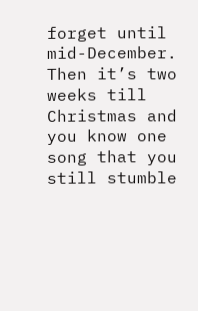forget until mid-December. Then it’s two weeks till Christmas and you know one song that you still stumble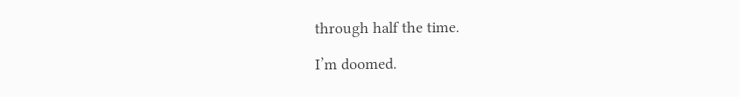through half the time.

I’m doomed.